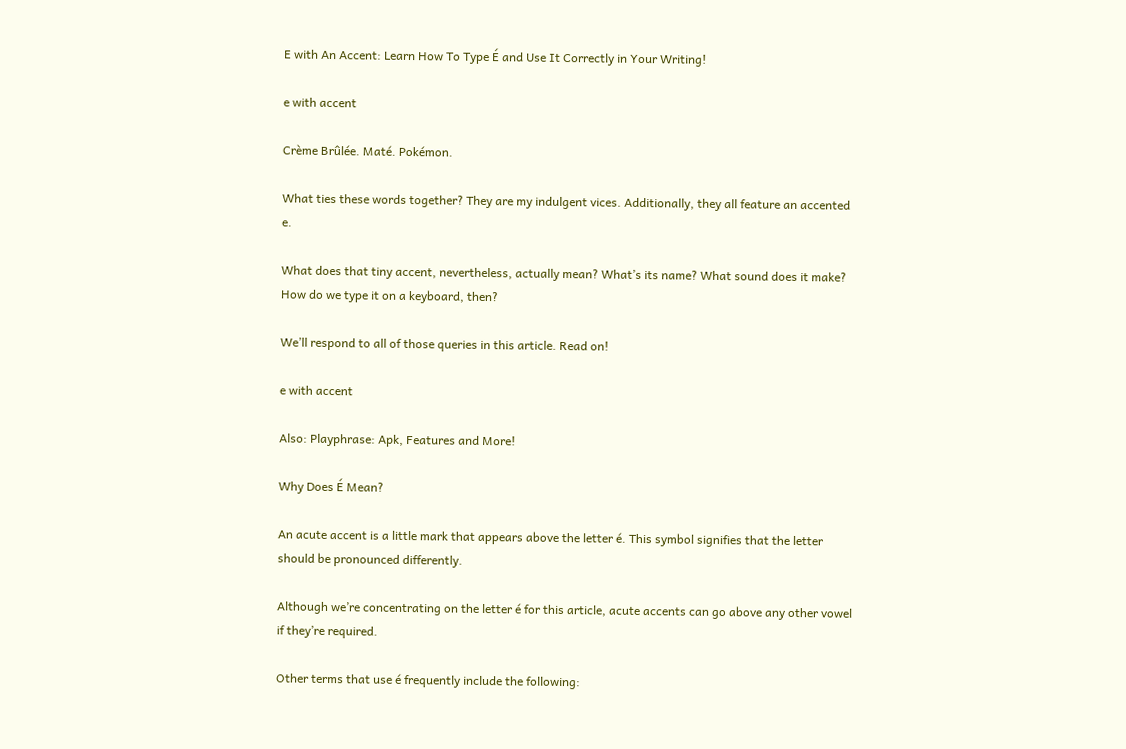E with An Accent: Learn How To Type É and Use It Correctly in Your Writing!

e with accent

Crème Brûlée. Maté. Pokémon.

What ties these words together? They are my indulgent vices. Additionally, they all feature an accented e.

What does that tiny accent, nevertheless, actually mean? What’s its name? What sound does it make? How do we type it on a keyboard, then?

We’ll respond to all of those queries in this article. Read on!

e with accent

Also: Playphrase: Apk, Features and More!

Why Does É Mean?

An acute accent is a little mark that appears above the letter é. This symbol signifies that the letter should be pronounced differently.

Although we’re concentrating on the letter é for this article, acute accents can go above any other vowel if they’re required.

Other terms that use é frequently include the following: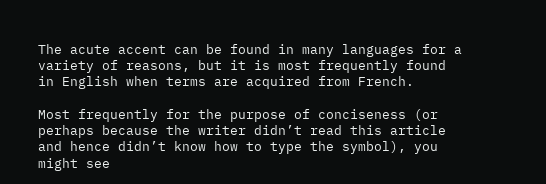The acute accent can be found in many languages for a variety of reasons, but it is most frequently found in English when terms are acquired from French.

Most frequently for the purpose of conciseness (or perhaps because the writer didn’t read this article and hence didn’t know how to type the symbol), you might see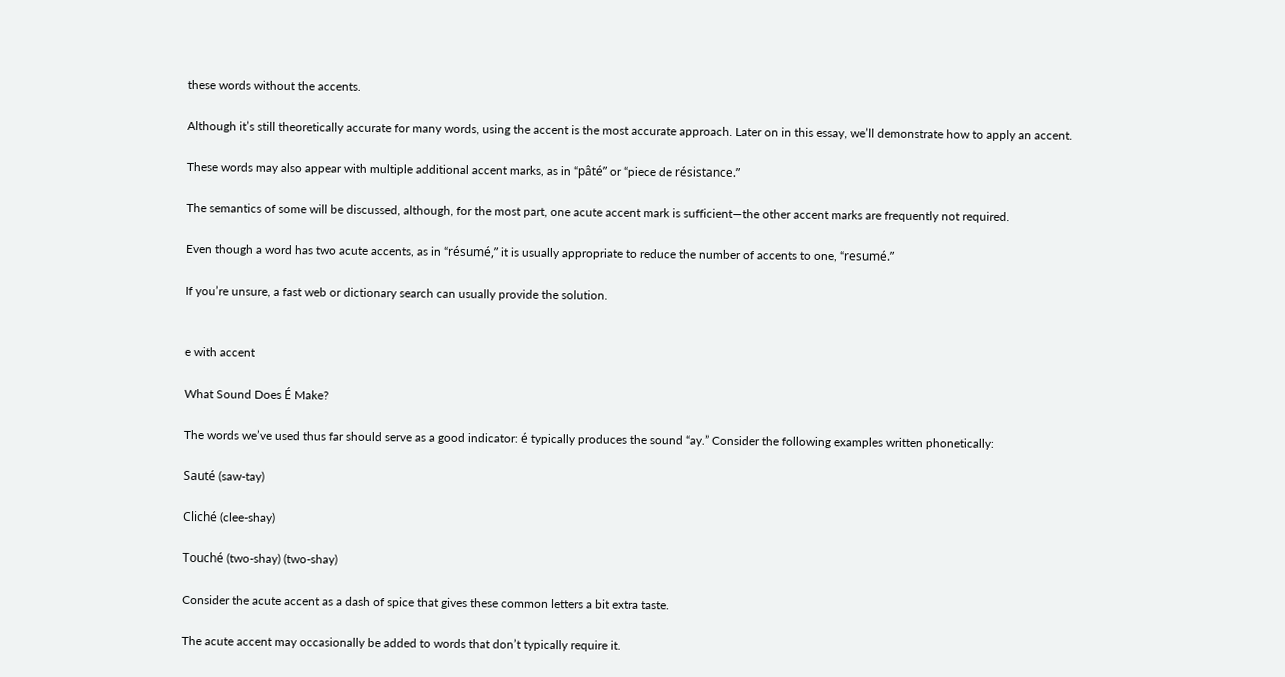these words without the accents.

Although it’s still theoretically accurate for many words, using the accent is the most accurate approach. Later on in this essay, we’ll demonstrate how to apply an accent.

These words may also appear with multiple additional accent marks, as in “pâté” or “piece de résistance.”

The semantics of some will be discussed, although, for the most part, one acute accent mark is sufficient—the other accent marks are frequently not required.

Even though a word has two acute accents, as in “résumé,” it is usually appropriate to reduce the number of accents to one, “resumé.”

If you’re unsure, a fast web or dictionary search can usually provide the solution.


e with accent

What Sound Does É Make?

The words we’ve used thus far should serve as a good indicator: é typically produces the sound “ay.” Consider the following examples written phonetically:

Sauté (saw-tay)

Cliché (clee-shay)

Touché (two-shay) (two-shay)

Consider the acute accent as a dash of spice that gives these common letters a bit extra taste.

The acute accent may occasionally be added to words that don’t typically require it.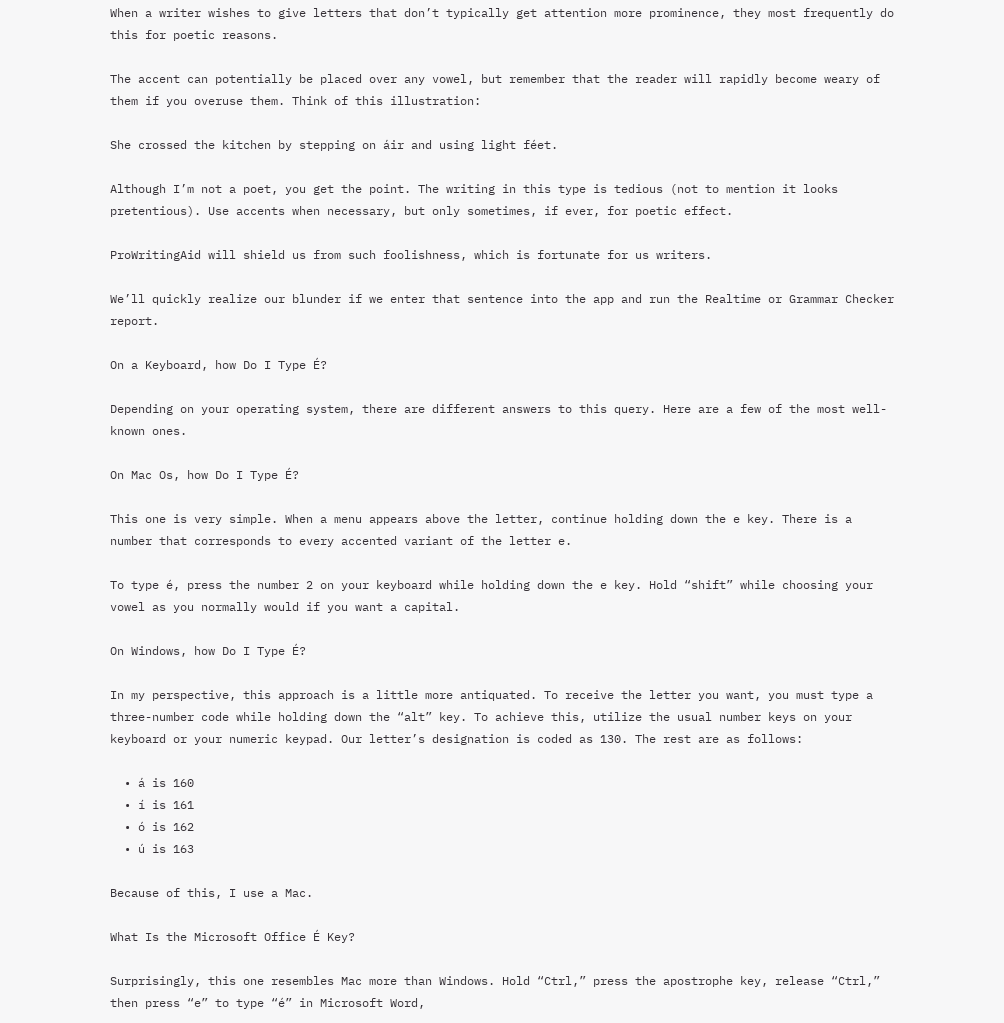When a writer wishes to give letters that don’t typically get attention more prominence, they most frequently do this for poetic reasons.

The accent can potentially be placed over any vowel, but remember that the reader will rapidly become weary of them if you overuse them. Think of this illustration:

She crossed the kitchen by stepping on áir and using light féet.

Although I’m not a poet, you get the point. The writing in this type is tedious (not to mention it looks pretentious). Use accents when necessary, but only sometimes, if ever, for poetic effect.

ProWritingAid will shield us from such foolishness, which is fortunate for us writers.

We’ll quickly realize our blunder if we enter that sentence into the app and run the Realtime or Grammar Checker report.

On a Keyboard, how Do I Type É?

Depending on your operating system, there are different answers to this query. Here are a few of the most well-known ones.

On Mac Os, how Do I Type É?

This one is very simple. When a menu appears above the letter, continue holding down the e key. There is a number that corresponds to every accented variant of the letter e.

To type é, press the number 2 on your keyboard while holding down the e key. Hold “shift” while choosing your vowel as you normally would if you want a capital.

On Windows, how Do I Type É?

In my perspective, this approach is a little more antiquated. To receive the letter you want, you must type a three-number code while holding down the “alt” key. To achieve this, utilize the usual number keys on your keyboard or your numeric keypad. Our letter’s designation is coded as 130. The rest are as follows:

  • á is 160
  • í is 161
  • ó is 162
  • ú is 163

Because of this, I use a Mac.

What Is the Microsoft Office É Key?

Surprisingly, this one resembles Mac more than Windows. Hold “Ctrl,” press the apostrophe key, release “Ctrl,” then press “e” to type “é” in Microsoft Word,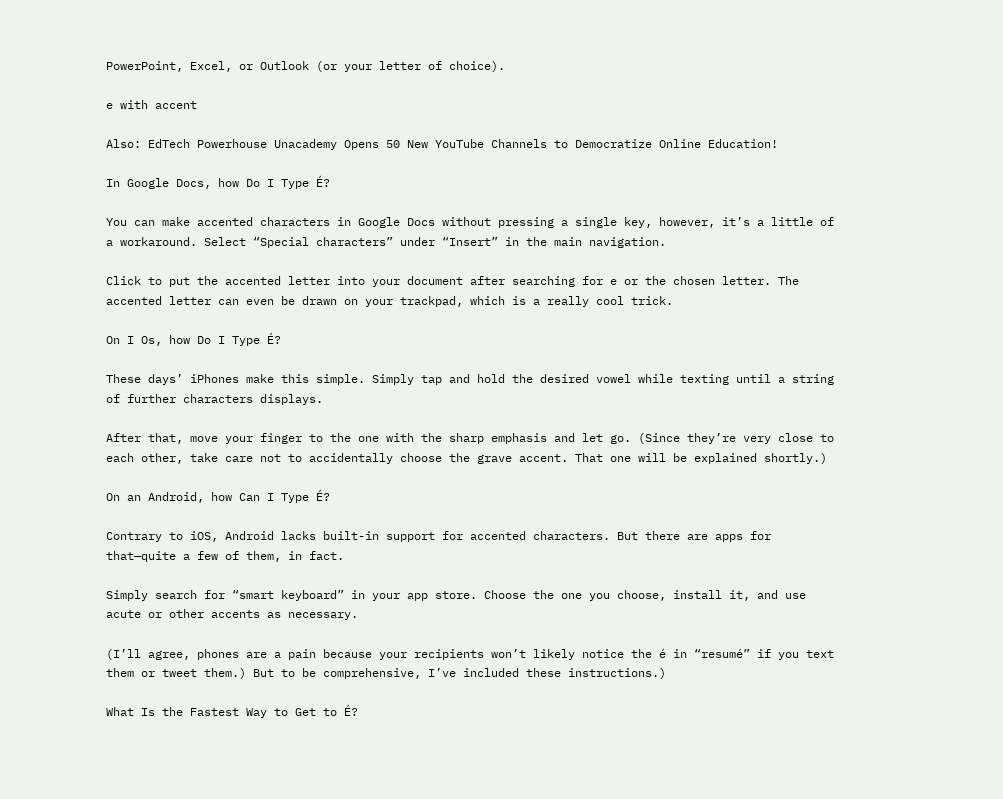PowerPoint, Excel, or Outlook (or your letter of choice).

e with accent

Also: EdTech Powerhouse Unacademy Opens 50 New YouTube Channels to Democratize Online Education!

In Google Docs, how Do I Type É?

You can make accented characters in Google Docs without pressing a single key, however, it’s a little of a workaround. Select “Special characters” under “Insert” in the main navigation.

Click to put the accented letter into your document after searching for e or the chosen letter. The accented letter can even be drawn on your trackpad, which is a really cool trick.

On I Os, how Do I Type É?

These days’ iPhones make this simple. Simply tap and hold the desired vowel while texting until a string of further characters displays.

After that, move your finger to the one with the sharp emphasis and let go. (Since they’re very close to each other, take care not to accidentally choose the grave accent. That one will be explained shortly.)

On an Android, how Can I Type É?

Contrary to iOS, Android lacks built-in support for accented characters. But there are apps for that—quite a few of them, in fact.

Simply search for “smart keyboard” in your app store. Choose the one you choose, install it, and use acute or other accents as necessary.

(I’ll agree, phones are a pain because your recipients won’t likely notice the é in “resumé” if you text them or tweet them.) But to be comprehensive, I’ve included these instructions.)

What Is the Fastest Way to Get to É?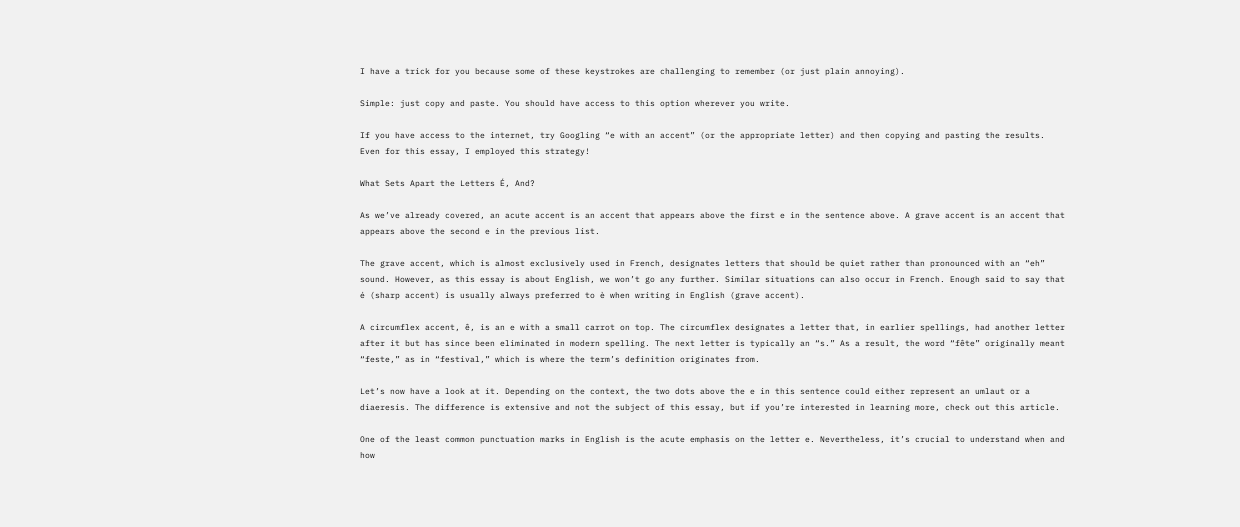I have a trick for you because some of these keystrokes are challenging to remember (or just plain annoying).

Simple: just copy and paste. You should have access to this option wherever you write.

If you have access to the internet, try Googling “e with an accent” (or the appropriate letter) and then copying and pasting the results. Even for this essay, I employed this strategy!

What Sets Apart the Letters É, And?

As we’ve already covered, an acute accent is an accent that appears above the first e in the sentence above. A grave accent is an accent that appears above the second e in the previous list.

The grave accent, which is almost exclusively used in French, designates letters that should be quiet rather than pronounced with an “eh” sound. However, as this essay is about English, we won’t go any further. Similar situations can also occur in French. Enough said to say that é (sharp accent) is usually always preferred to è when writing in English (grave accent).

A circumflex accent, ê, is an e with a small carrot on top. The circumflex designates a letter that, in earlier spellings, had another letter after it but has since been eliminated in modern spelling. The next letter is typically an “s.” As a result, the word “fête” originally meant “feste,” as in “festival,” which is where the term’s definition originates from.

Let’s now have a look at it. Depending on the context, the two dots above the e in this sentence could either represent an umlaut or a diaeresis. The difference is extensive and not the subject of this essay, but if you’re interested in learning more, check out this article.

One of the least common punctuation marks in English is the acute emphasis on the letter e. Nevertheless, it’s crucial to understand when and how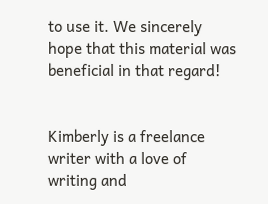to use it. We sincerely hope that this material was beneficial in that regard!


Kimberly is a freelance writer with a love of writing and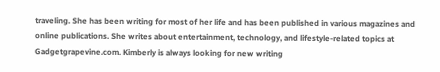traveling. She has been writing for most of her life and has been published in various magazines and online publications. She writes about entertainment, technology, and lifestyle-related topics at Gadgetgrapevine.com. Kimberly is always looking for new writing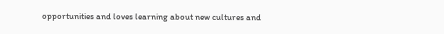opportunities and loves learning about new cultures and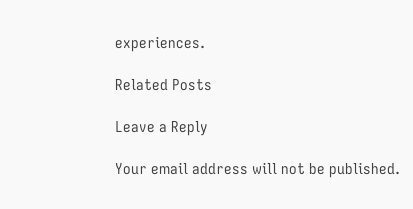experiences.

Related Posts

Leave a Reply

Your email address will not be published.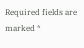Required fields are marked *